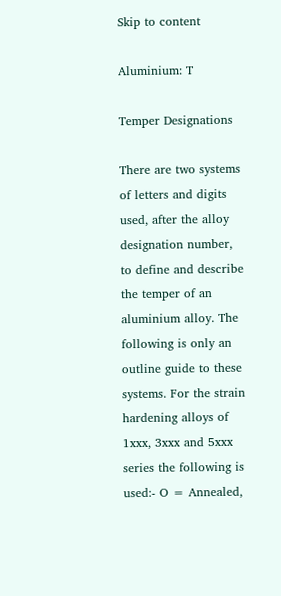Skip to content

Aluminium: T

Temper Designations

There are two systems of letters and digits used, after the alloy designation number, to define and describe the temper of an aluminium alloy. The following is only an outline guide to these systems. For the strain hardening alloys of 1xxx, 3xxx and 5xxx series the following is used:- O = Annealed,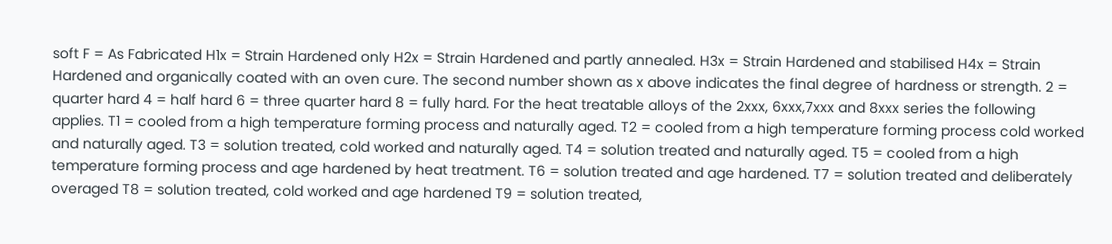soft F = As Fabricated H1x = Strain Hardened only H2x = Strain Hardened and partly annealed. H3x = Strain Hardened and stabilised H4x = Strain Hardened and organically coated with an oven cure. The second number shown as x above indicates the final degree of hardness or strength. 2 = quarter hard 4 = half hard 6 = three quarter hard 8 = fully hard. For the heat treatable alloys of the 2xxx, 6xxx,7xxx and 8xxx series the following applies. T1 = cooled from a high temperature forming process and naturally aged. T2 = cooled from a high temperature forming process cold worked and naturally aged. T3 = solution treated, cold worked and naturally aged. T4 = solution treated and naturally aged. T5 = cooled from a high temperature forming process and age hardened by heat treatment. T6 = solution treated and age hardened. T7 = solution treated and deliberately overaged T8 = solution treated, cold worked and age hardened T9 = solution treated,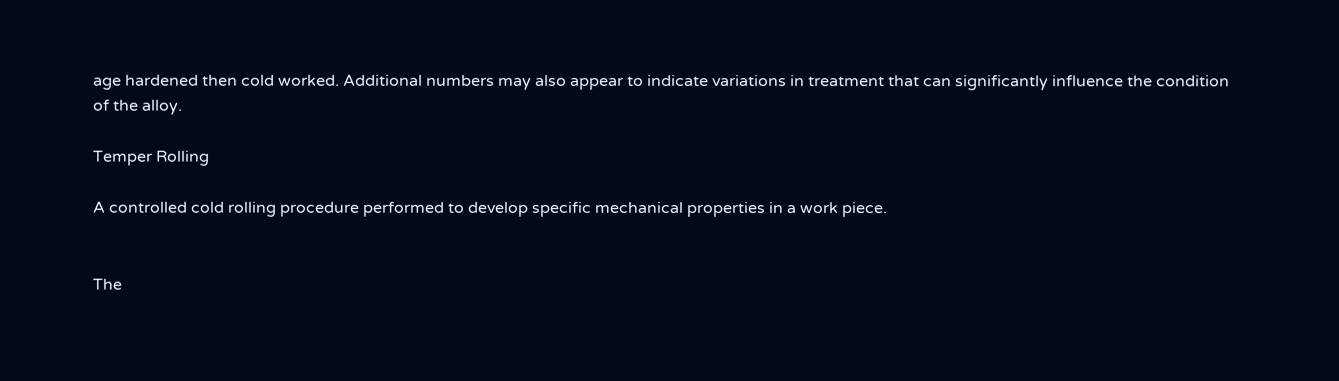age hardened then cold worked. Additional numbers may also appear to indicate variations in treatment that can significantly influence the condition of the alloy.

Temper Rolling

A controlled cold rolling procedure performed to develop specific mechanical properties in a work piece.


The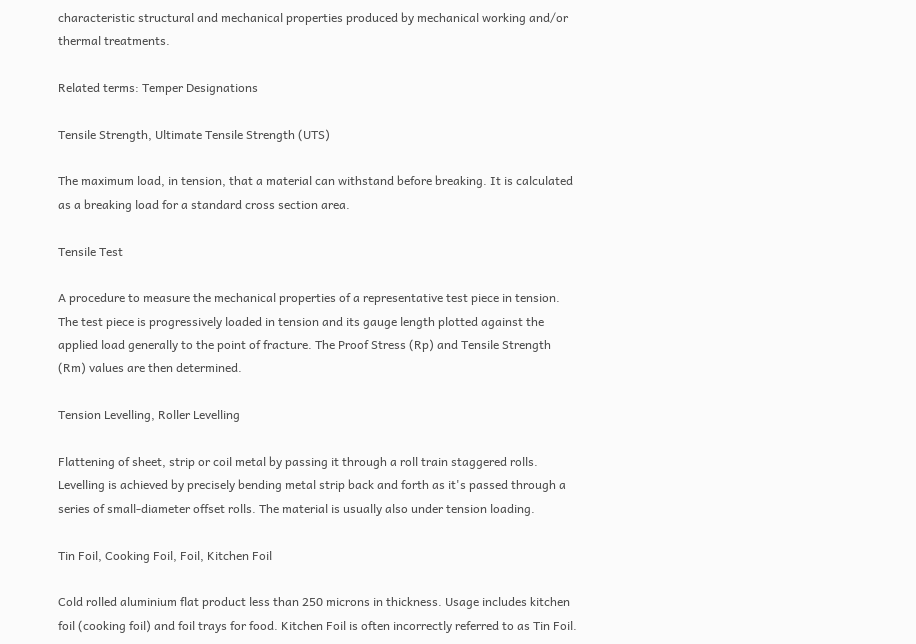characteristic structural and mechanical properties produced by mechanical working and/or thermal treatments.

Related terms: Temper Designations

Tensile Strength, Ultimate Tensile Strength (UTS)

The maximum load, in tension, that a material can withstand before breaking. It is calculated as a breaking load for a standard cross section area.

Tensile Test

A procedure to measure the mechanical properties of a representative test piece in tension. The test piece is progressively loaded in tension and its gauge length plotted against the applied load generally to the point of fracture. The Proof Stress (Rp) and Tensile Strength (Rm) values are then determined.

Tension Levelling, Roller Levelling

Flattening of sheet, strip or coil metal by passing it through a roll train staggered rolls. Levelling is achieved by precisely bending metal strip back and forth as it's passed through a series of small-diameter offset rolls. The material is usually also under tension loading.

Tin Foil, Cooking Foil, Foil, Kitchen Foil

Cold rolled aluminium flat product less than 250 microns in thickness. Usage includes kitchen foil (cooking foil) and foil trays for food. Kitchen Foil is often incorrectly referred to as Tin Foil.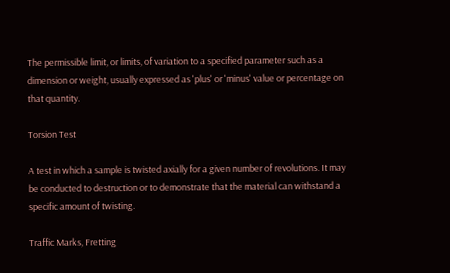The permissible limit, or limits, of variation to a specified parameter such as a dimension or weight, usually expressed as 'plus' or 'minus' value or percentage on that quantity.

Torsion Test

A test in which a sample is twisted axially for a given number of revolutions. It may be conducted to destruction or to demonstrate that the material can withstand a specific amount of twisting.

Traffic Marks, Fretting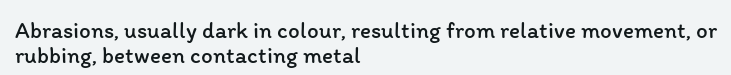Abrasions, usually dark in colour, resulting from relative movement, or rubbing, between contacting metal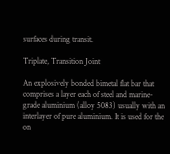surfaces during transit.

Triplate, Transition Joint

An explosively bonded bimetal flat bar that comprises a layer each of steel and marine-grade aluminium (alloy 5083) usually with an interlayer of pure aluminium. It is used for the on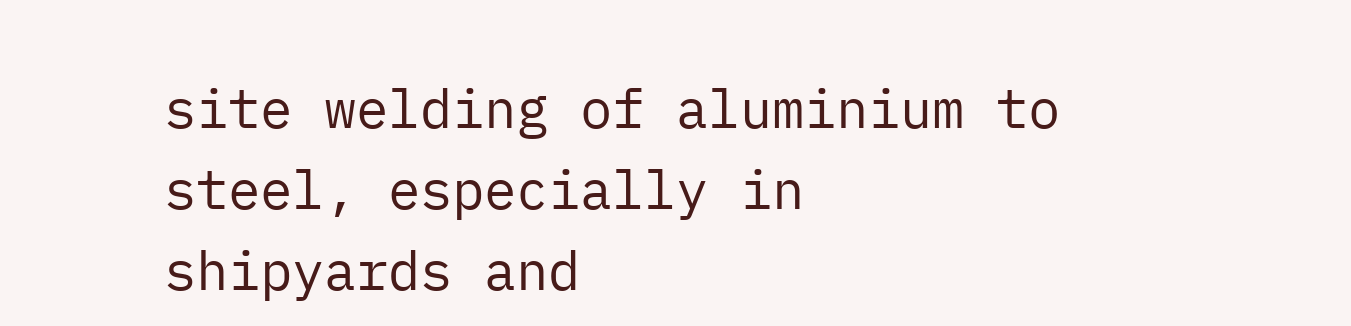site welding of aluminium to steel, especially in shipyards and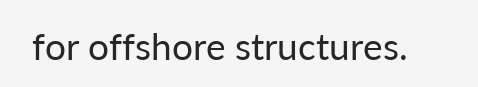for offshore structures.